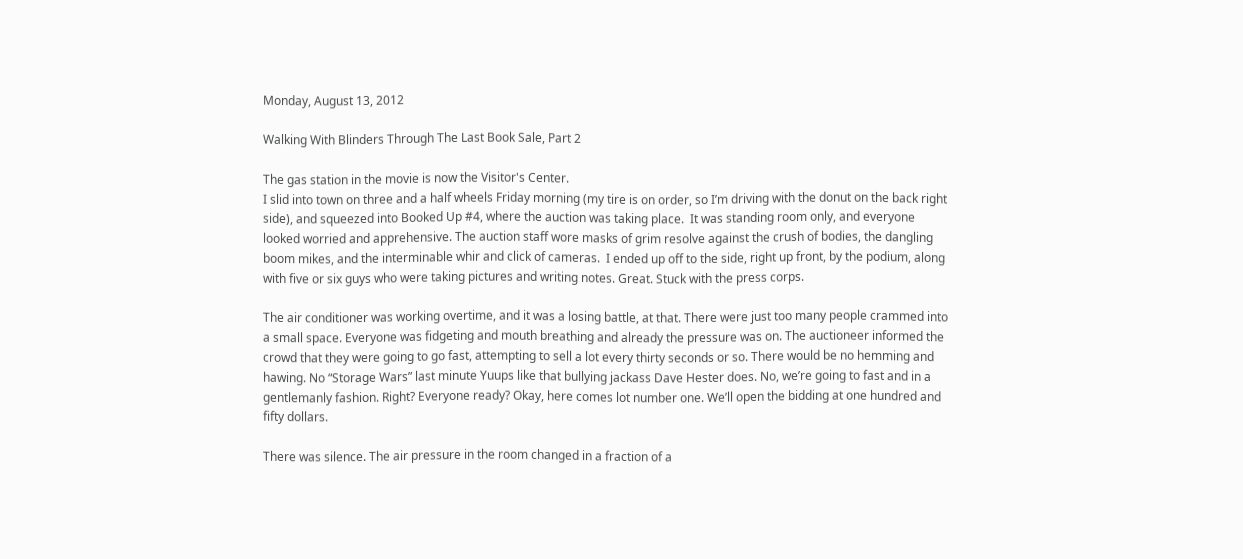Monday, August 13, 2012

Walking With Blinders Through The Last Book Sale, Part 2

The gas station in the movie is now the Visitor's Center.
I slid into town on three and a half wheels Friday morning (my tire is on order, so I’m driving with the donut on the back right side), and squeezed into Booked Up #4, where the auction was taking place.  It was standing room only, and everyone looked worried and apprehensive. The auction staff wore masks of grim resolve against the crush of bodies, the dangling boom mikes, and the interminable whir and click of cameras.  I ended up off to the side, right up front, by the podium, along with five or six guys who were taking pictures and writing notes. Great. Stuck with the press corps.

The air conditioner was working overtime, and it was a losing battle, at that. There were just too many people crammed into a small space. Everyone was fidgeting and mouth breathing and already the pressure was on. The auctioneer informed the crowd that they were going to go fast, attempting to sell a lot every thirty seconds or so. There would be no hemming and hawing. No “Storage Wars” last minute Yuups like that bullying jackass Dave Hester does. No, we’re going to fast and in a gentlemanly fashion. Right? Everyone ready? Okay, here comes lot number one. We’ll open the bidding at one hundred and fifty dollars.

There was silence. The air pressure in the room changed in a fraction of a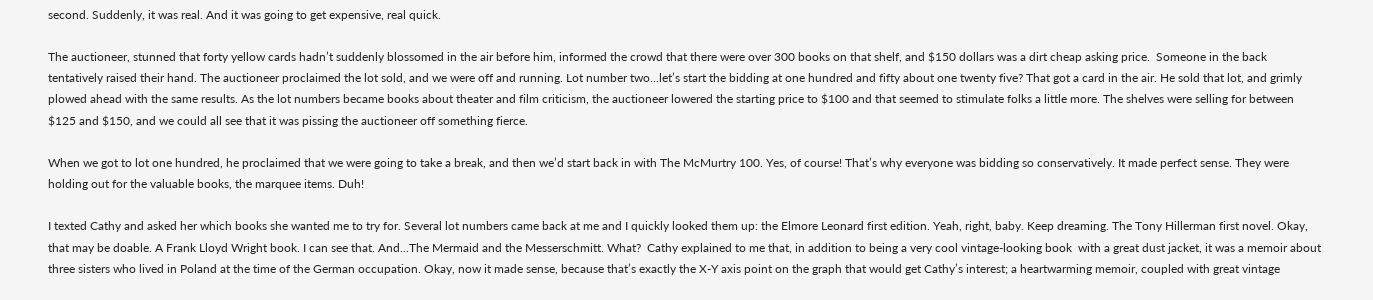second. Suddenly, it was real. And it was going to get expensive, real quick.

The auctioneer, stunned that forty yellow cards hadn’t suddenly blossomed in the air before him, informed the crowd that there were over 300 books on that shelf, and $150 dollars was a dirt cheap asking price.  Someone in the back tentatively raised their hand. The auctioneer proclaimed the lot sold, and we were off and running. Lot number two...let’s start the bidding at one hundred and fifty about one twenty five? That got a card in the air. He sold that lot, and grimly plowed ahead with the same results. As the lot numbers became books about theater and film criticism, the auctioneer lowered the starting price to $100 and that seemed to stimulate folks a little more. The shelves were selling for between $125 and $150, and we could all see that it was pissing the auctioneer off something fierce.

When we got to lot one hundred, he proclaimed that we were going to take a break, and then we’d start back in with The McMurtry 100. Yes, of course! That’s why everyone was bidding so conservatively. It made perfect sense. They were holding out for the valuable books, the marquee items. Duh!

I texted Cathy and asked her which books she wanted me to try for. Several lot numbers came back at me and I quickly looked them up: the Elmore Leonard first edition. Yeah, right, baby. Keep dreaming. The Tony Hillerman first novel. Okay, that may be doable. A Frank Lloyd Wright book. I can see that. And...The Mermaid and the Messerschmitt. What?  Cathy explained to me that, in addition to being a very cool vintage-looking book  with a great dust jacket, it was a memoir about three sisters who lived in Poland at the time of the German occupation. Okay, now it made sense, because that’s exactly the X-Y axis point on the graph that would get Cathy’s interest; a heartwarming memoir, coupled with great vintage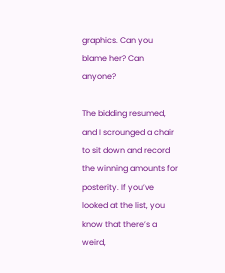graphics. Can you blame her? Can anyone?

The bidding resumed, and I scrounged a chair to sit down and record the winning amounts for posterity. If you’ve looked at the list, you know that there’s a weird,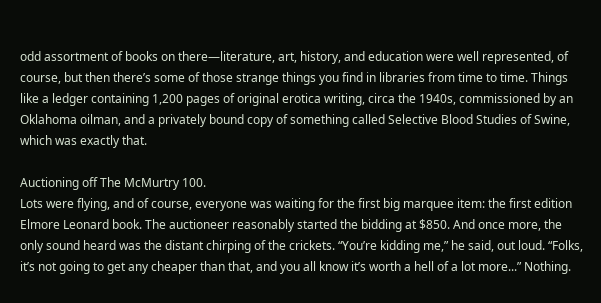odd assortment of books on there—literature, art, history, and education were well represented, of course, but then there’s some of those strange things you find in libraries from time to time. Things like a ledger containing 1,200 pages of original erotica writing, circa the 1940s, commissioned by an Oklahoma oilman, and a privately bound copy of something called Selective Blood Studies of Swine, which was exactly that.

Auctioning off The McMurtry 100.
Lots were flying, and of course, everyone was waiting for the first big marquee item: the first edition Elmore Leonard book. The auctioneer reasonably started the bidding at $850. And once more, the only sound heard was the distant chirping of the crickets. “You’re kidding me,” he said, out loud. “Folks, it’s not going to get any cheaper than that, and you all know it’s worth a hell of a lot more...” Nothing.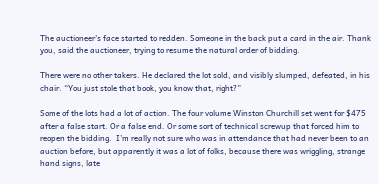The auctioneer’s face started to redden. Someone in the back put a card in the air. Thank you, said the auctioneer, trying to resume the natural order of bidding.

There were no other takers. He declared the lot sold, and visibly slumped, defeated, in his chair. “You just stole that book, you know that, right?”

Some of the lots had a lot of action. The four volume Winston Churchill set went for $475 after a false start. Or a false end. Or some sort of technical screwup that forced him to reopen the bidding.  I’m really not sure who was in attendance that had never been to an auction before, but apparently it was a lot of folks, because there was wriggling, strange hand signs, late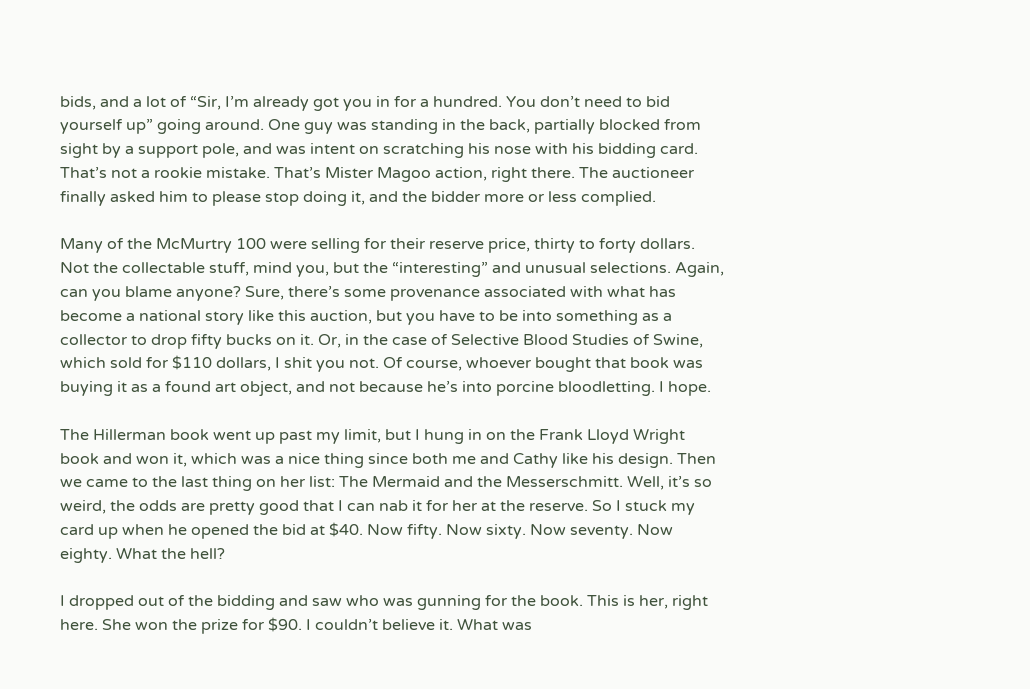bids, and a lot of “Sir, I’m already got you in for a hundred. You don’t need to bid yourself up” going around. One guy was standing in the back, partially blocked from sight by a support pole, and was intent on scratching his nose with his bidding card. That’s not a rookie mistake. That’s Mister Magoo action, right there. The auctioneer finally asked him to please stop doing it, and the bidder more or less complied.

Many of the McMurtry 100 were selling for their reserve price, thirty to forty dollars. Not the collectable stuff, mind you, but the “interesting” and unusual selections. Again, can you blame anyone? Sure, there’s some provenance associated with what has become a national story like this auction, but you have to be into something as a collector to drop fifty bucks on it. Or, in the case of Selective Blood Studies of Swine, which sold for $110 dollars, I shit you not. Of course, whoever bought that book was buying it as a found art object, and not because he’s into porcine bloodletting. I hope.

The Hillerman book went up past my limit, but I hung in on the Frank Lloyd Wright book and won it, which was a nice thing since both me and Cathy like his design. Then we came to the last thing on her list: The Mermaid and the Messerschmitt. Well, it’s so weird, the odds are pretty good that I can nab it for her at the reserve. So I stuck my card up when he opened the bid at $40. Now fifty. Now sixty. Now seventy. Now eighty. What the hell?

I dropped out of the bidding and saw who was gunning for the book. This is her, right here. She won the prize for $90. I couldn’t believe it. What was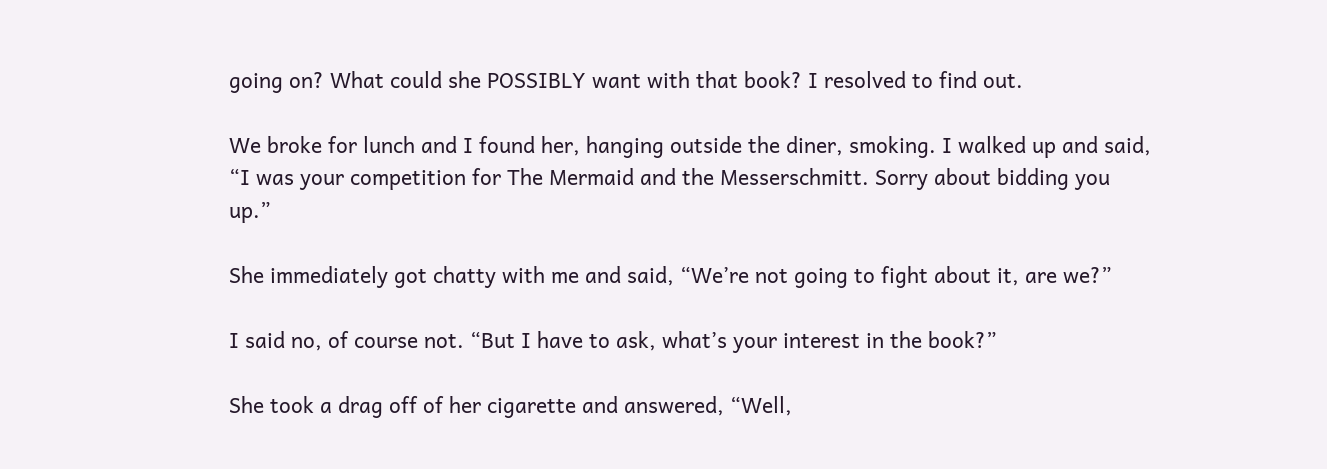going on? What could she POSSIBLY want with that book? I resolved to find out.

We broke for lunch and I found her, hanging outside the diner, smoking. I walked up and said, “I was your competition for The Mermaid and the Messerschmitt. Sorry about bidding you up.”

She immediately got chatty with me and said, “We’re not going to fight about it, are we?”

I said no, of course not. “But I have to ask, what’s your interest in the book?”

She took a drag off of her cigarette and answered, “Well,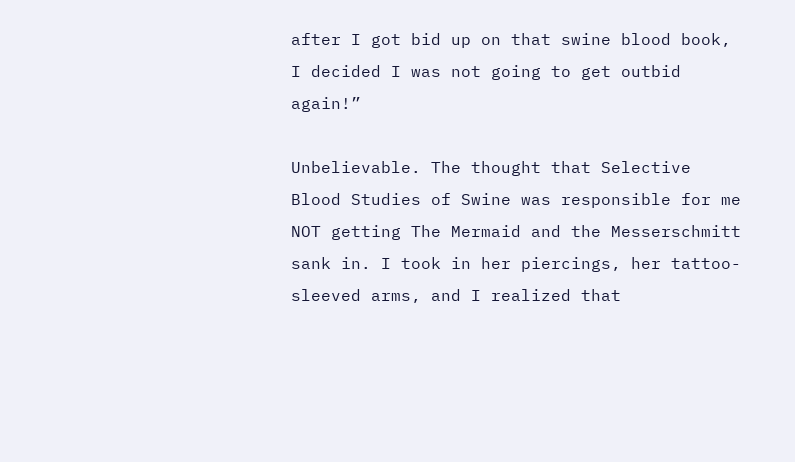after I got bid up on that swine blood book, I decided I was not going to get outbid again!”

Unbelievable. The thought that Selective Blood Studies of Swine was responsible for me NOT getting The Mermaid and the Messerschmitt sank in. I took in her piercings, her tattoo-sleeved arms, and I realized that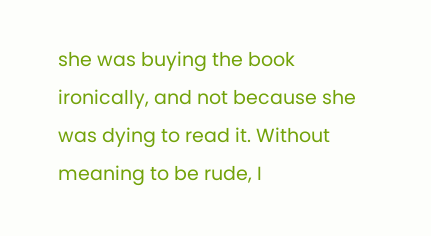she was buying the book ironically, and not because she was dying to read it. Without meaning to be rude, I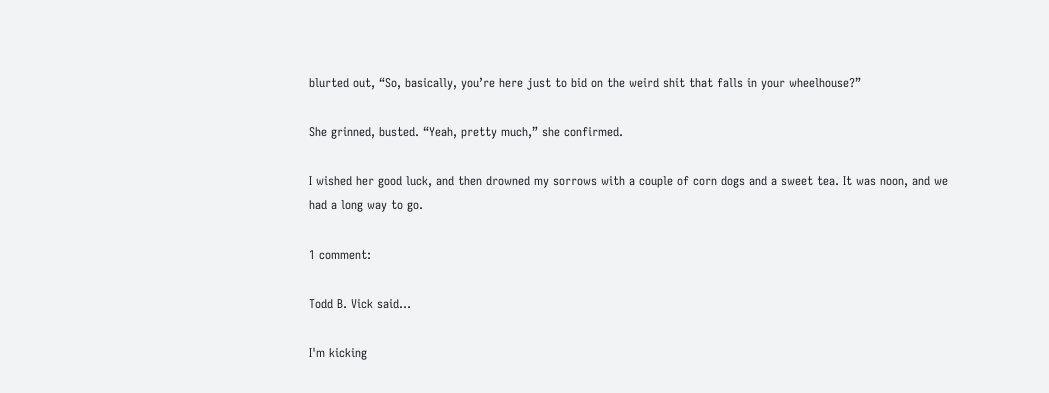blurted out, “So, basically, you’re here just to bid on the weird shit that falls in your wheelhouse?”

She grinned, busted. “Yeah, pretty much,” she confirmed.

I wished her good luck, and then drowned my sorrows with a couple of corn dogs and a sweet tea. It was noon, and we had a long way to go.

1 comment:

Todd B. Vick said...

I'm kicking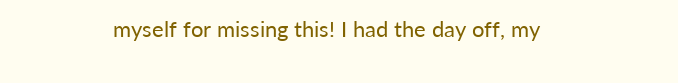myself for missing this! I had the day off, my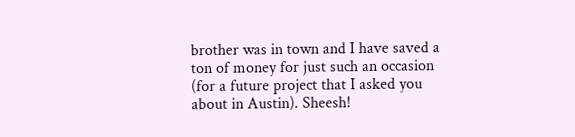brother was in town and I have saved a ton of money for just such an occasion (for a future project that I asked you about in Austin). Sheesh!